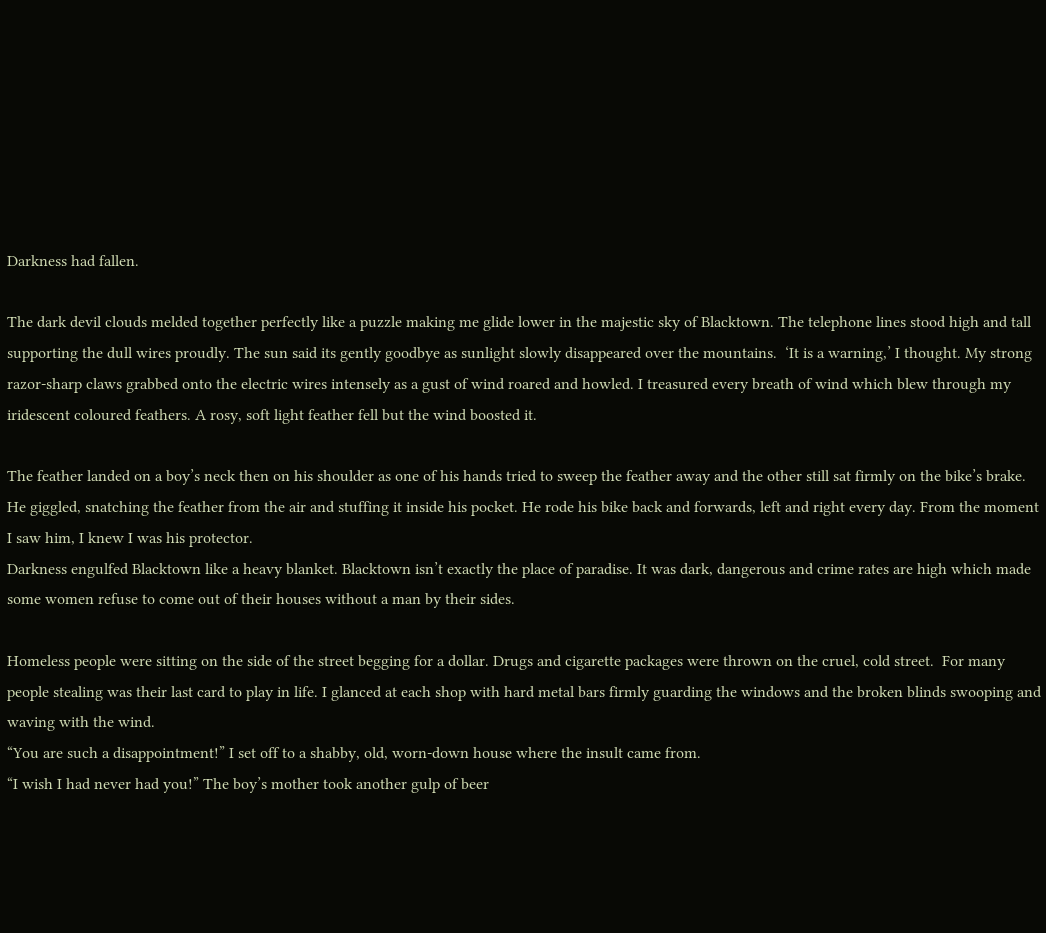Darkness had fallen.

The dark devil clouds melded together perfectly like a puzzle making me glide lower in the majestic sky of Blacktown. The telephone lines stood high and tall supporting the dull wires proudly. The sun said its gently goodbye as sunlight slowly disappeared over the mountains.  ‘It is a warning,’ I thought. My strong razor-sharp claws grabbed onto the electric wires intensely as a gust of wind roared and howled. I treasured every breath of wind which blew through my iridescent coloured feathers. A rosy, soft light feather fell but the wind boosted it.

The feather landed on a boy’s neck then on his shoulder as one of his hands tried to sweep the feather away and the other still sat firmly on the bike’s brake. He giggled, snatching the feather from the air and stuffing it inside his pocket. He rode his bike back and forwards, left and right every day. From the moment I saw him, I knew I was his protector.
Darkness engulfed Blacktown like a heavy blanket. Blacktown isn’t exactly the place of paradise. It was dark, dangerous and crime rates are high which made some women refuse to come out of their houses without a man by their sides.

Homeless people were sitting on the side of the street begging for a dollar. Drugs and cigarette packages were thrown on the cruel, cold street.  For many people stealing was their last card to play in life. I glanced at each shop with hard metal bars firmly guarding the windows and the broken blinds swooping and waving with the wind.
“You are such a disappointment!” I set off to a shabby, old, worn-down house where the insult came from.
“I wish I had never had you!” The boy’s mother took another gulp of beer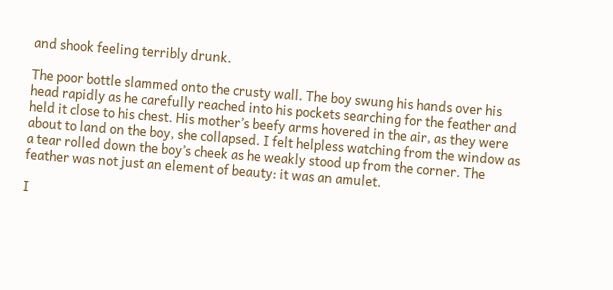and shook feeling terribly drunk.

The poor bottle slammed onto the crusty wall. The boy swung his hands over his head rapidly as he carefully reached into his pockets searching for the feather and held it close to his chest. His mother’s beefy arms hovered in the air, as they were about to land on the boy, she collapsed. I felt helpless watching from the window as a tear rolled down the boy’s cheek as he weakly stood up from the corner. The feather was not just an element of beauty: it was an amulet.

I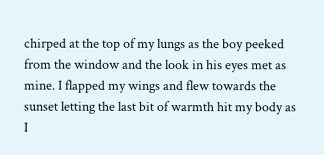chirped at the top of my lungs as the boy peeked from the window and the look in his eyes met as mine. I flapped my wings and flew towards the sunset letting the last bit of warmth hit my body as I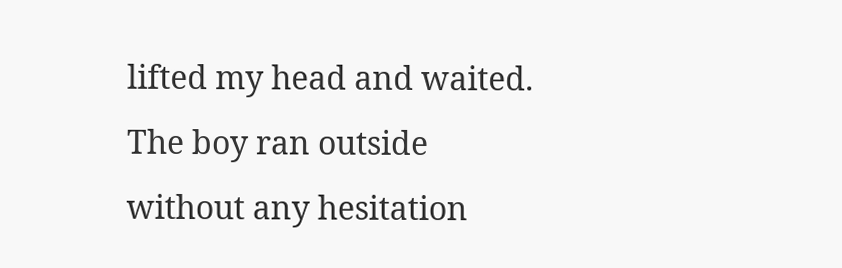lifted my head and waited. The boy ran outside without any hesitation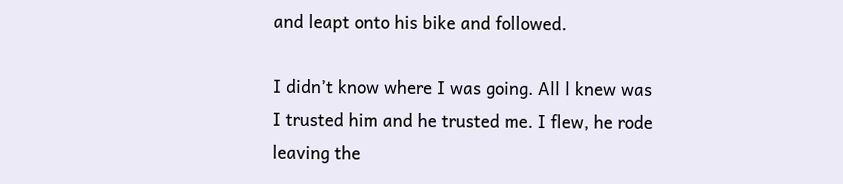and leapt onto his bike and followed.

I didn’t know where I was going. All l knew was I trusted him and he trusted me. I flew, he rode leaving the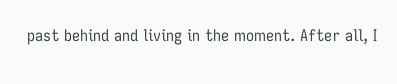past behind and living in the moment. After all, I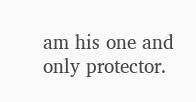am his one and only protector.